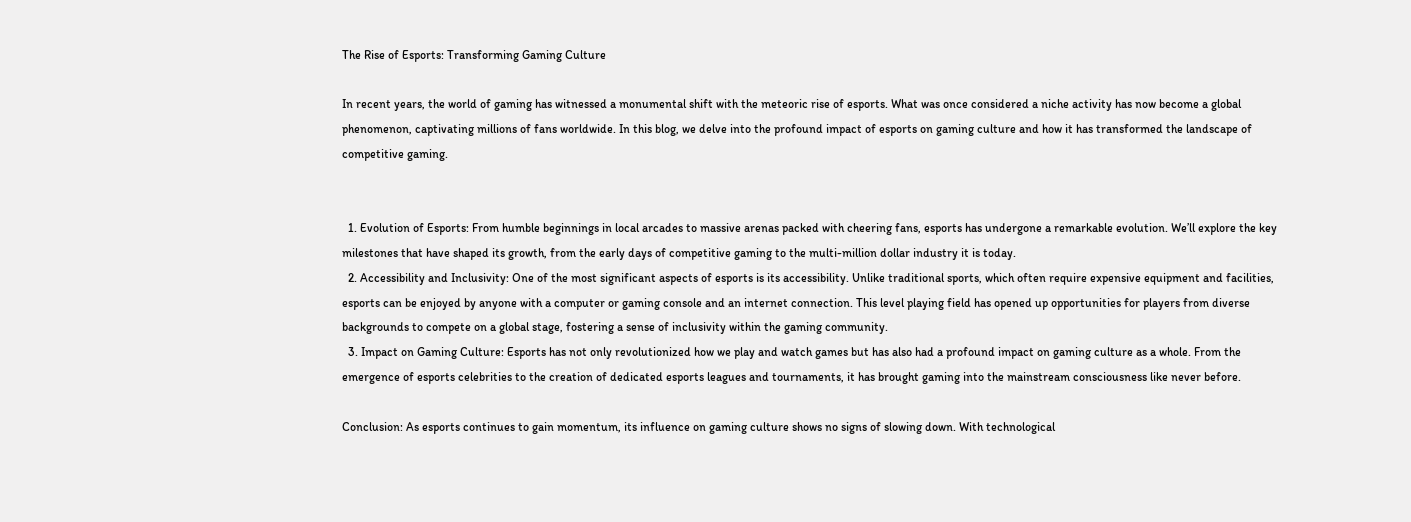The Rise of Esports: Transforming Gaming Culture

In recent years, the world of gaming has witnessed a monumental shift with the meteoric rise of esports. What was once considered a niche activity has now become a global phenomenon, captivating millions of fans worldwide. In this blog, we delve into the profound impact of esports on gaming culture and how it has transformed the landscape of competitive gaming.


  1. Evolution of Esports: From humble beginnings in local arcades to massive arenas packed with cheering fans, esports has undergone a remarkable evolution. We’ll explore the key milestones that have shaped its growth, from the early days of competitive gaming to the multi-million dollar industry it is today.
  2. Accessibility and Inclusivity: One of the most significant aspects of esports is its accessibility. Unlike traditional sports, which often require expensive equipment and facilities, esports can be enjoyed by anyone with a computer or gaming console and an internet connection. This level playing field has opened up opportunities for players from diverse backgrounds to compete on a global stage, fostering a sense of inclusivity within the gaming community.
  3. Impact on Gaming Culture: Esports has not only revolutionized how we play and watch games but has also had a profound impact on gaming culture as a whole. From the emergence of esports celebrities to the creation of dedicated esports leagues and tournaments, it has brought gaming into the mainstream consciousness like never before.

Conclusion: As esports continues to gain momentum, its influence on gaming culture shows no signs of slowing down. With technological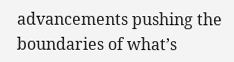advancements pushing the boundaries of what’s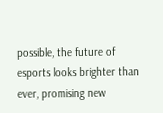possible, the future of esports looks brighter than ever, promising new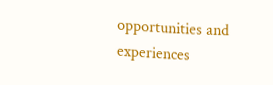opportunities and experiences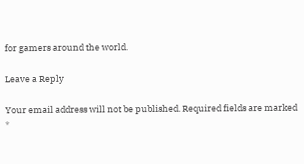for gamers around the world.

Leave a Reply

Your email address will not be published. Required fields are marked *